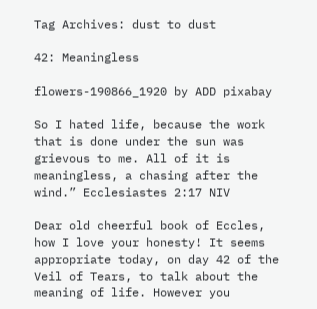Tag Archives: dust to dust

42: Meaningless

flowers-190866_1920 by ADD pixabay

So I hated life, because the work that is done under the sun was grievous to me. All of it is meaningless, a chasing after the wind.” Ecclesiastes 2:17 NIV

Dear old cheerful book of Eccles, how I love your honesty! It seems appropriate today, on day 42 of the Veil of Tears, to talk about the meaning of life. However you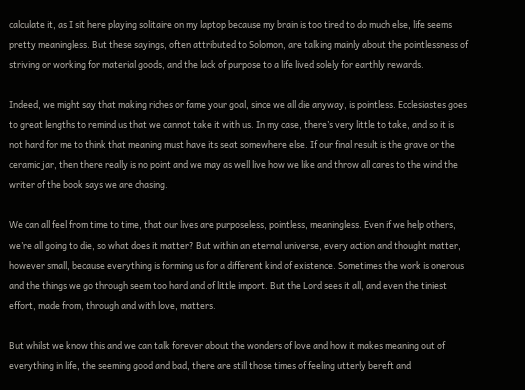calculate it, as I sit here playing solitaire on my laptop because my brain is too tired to do much else, life seems pretty meaningless. But these sayings, often attributed to Solomon, are talking mainly about the pointlessness of striving or working for material goods, and the lack of purpose to a life lived solely for earthly rewards.

Indeed, we might say that making riches or fame your goal, since we all die anyway, is pointless. Ecclesiastes goes to great lengths to remind us that we cannot take it with us. In my case, there’s very little to take, and so it is not hard for me to think that meaning must have its seat somewhere else. If our final result is the grave or the ceramic jar, then there really is no point and we may as well live how we like and throw all cares to the wind the writer of the book says we are chasing.

We can all feel from time to time, that our lives are purposeless, pointless, meaningless. Even if we help others, we’re all going to die, so what does it matter? But within an eternal universe, every action and thought matter, however small, because everything is forming us for a different kind of existence. Sometimes the work is onerous and the things we go through seem too hard and of little import. But the Lord sees it all, and even the tiniest effort, made from, through and with love, matters.

But whilst we know this and we can talk forever about the wonders of love and how it makes meaning out of everything in life, the seeming good and bad, there are still those times of feeling utterly bereft and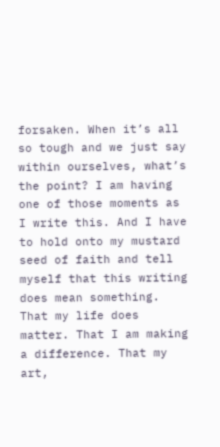forsaken. When it’s all so tough and we just say within ourselves, what’s the point? I am having one of those moments as I write this. And I have to hold onto my mustard seed of faith and tell myself that this writing does mean something. That my life does matter. That I am making a difference. That my art,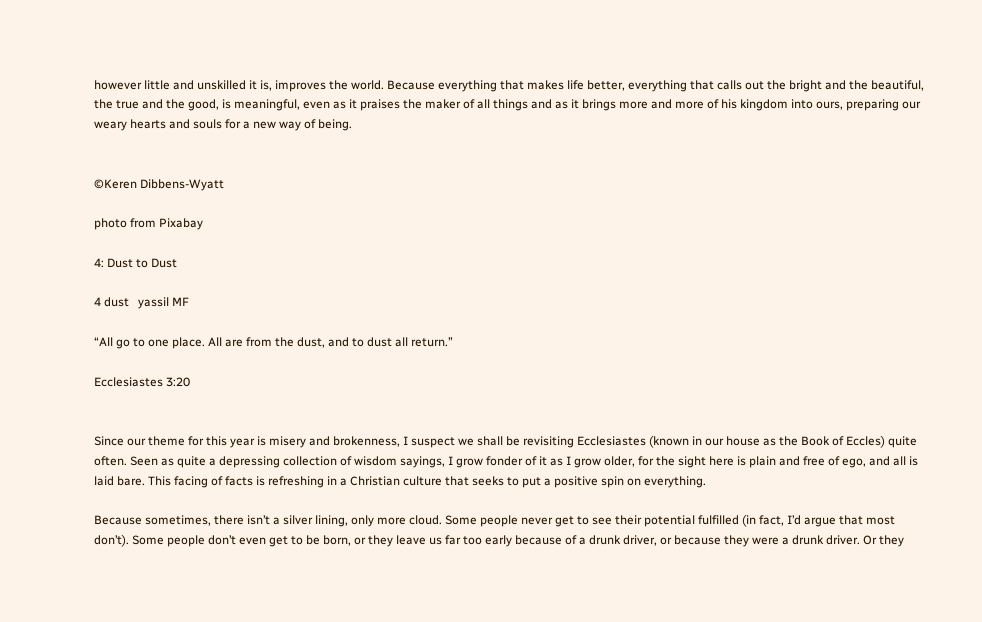however little and unskilled it is, improves the world. Because everything that makes life better, everything that calls out the bright and the beautiful, the true and the good, is meaningful, even as it praises the maker of all things and as it brings more and more of his kingdom into ours, preparing our weary hearts and souls for a new way of being.


©Keren Dibbens-Wyatt

photo from Pixabay

4: Dust to Dust

4 dust   yassil MF

“All go to one place. All are from the dust, and to dust all return.”

Ecclesiastes 3:20


Since our theme for this year is misery and brokenness, I suspect we shall be revisiting Ecclesiastes (known in our house as the Book of Eccles) quite often. Seen as quite a depressing collection of wisdom sayings, I grow fonder of it as I grow older, for the sight here is plain and free of ego, and all is laid bare. This facing of facts is refreshing in a Christian culture that seeks to put a positive spin on everything.

Because sometimes, there isn’t a silver lining, only more cloud. Some people never get to see their potential fulfilled (in fact, I’d argue that most don’t). Some people don’t even get to be born, or they leave us far too early because of a drunk driver, or because they were a drunk driver. Or they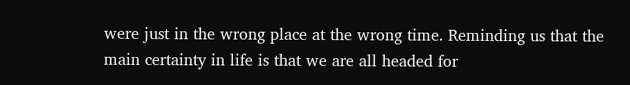were just in the wrong place at the wrong time. Reminding us that the main certainty in life is that we are all headed for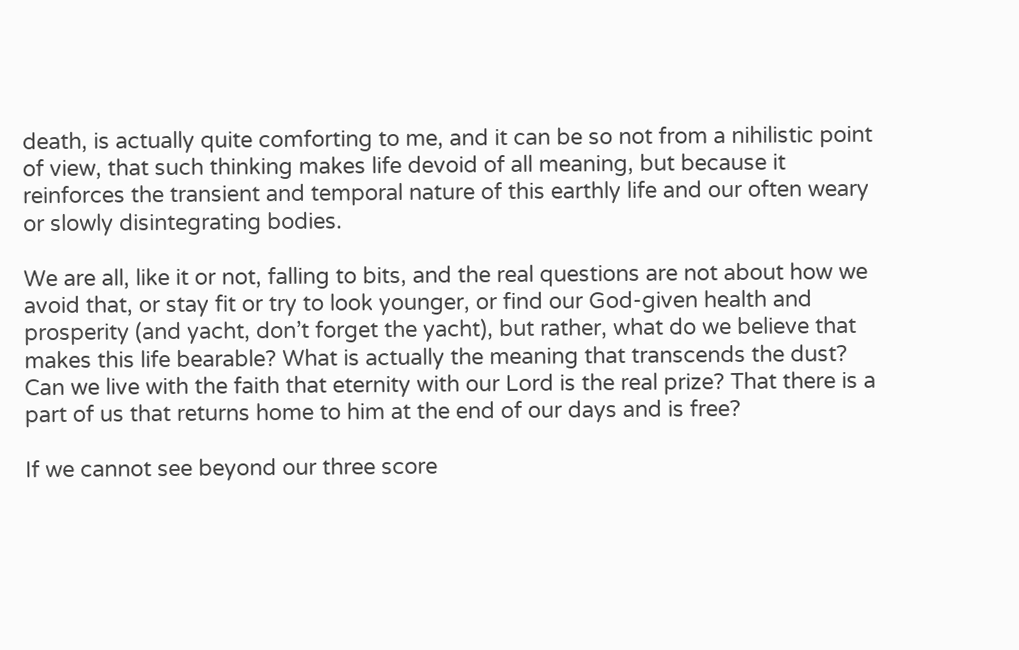death, is actually quite comforting to me, and it can be so not from a nihilistic point of view, that such thinking makes life devoid of all meaning, but because it reinforces the transient and temporal nature of this earthly life and our often weary or slowly disintegrating bodies.

We are all, like it or not, falling to bits, and the real questions are not about how we avoid that, or stay fit or try to look younger, or find our God-given health and prosperity (and yacht, don’t forget the yacht), but rather, what do we believe that makes this life bearable? What is actually the meaning that transcends the dust? Can we live with the faith that eternity with our Lord is the real prize? That there is a part of us that returns home to him at the end of our days and is free?

If we cannot see beyond our three score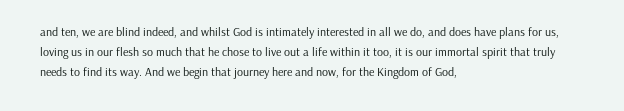and ten, we are blind indeed, and whilst God is intimately interested in all we do, and does have plans for us, loving us in our flesh so much that he chose to live out a life within it too, it is our immortal spirit that truly needs to find its way. And we begin that journey here and now, for the Kingdom of God,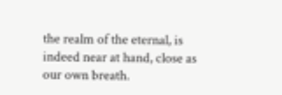the realm of the eternal, is indeed near at hand, close as our own breath.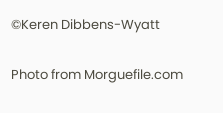©Keren Dibbens-Wyatt

Photo from Morguefile.com